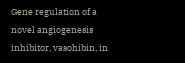Gene regulation of a novel angiogenesis inhibitor, vasohibin, in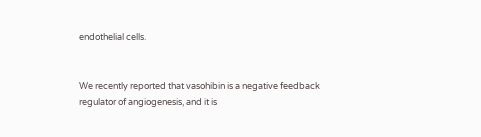endothelial cells.


We recently reported that vasohibin is a negative feedback regulator of angiogenesis, and it is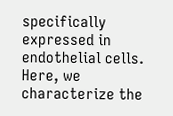specifically expressed in endothelial cells. Here, we characterize the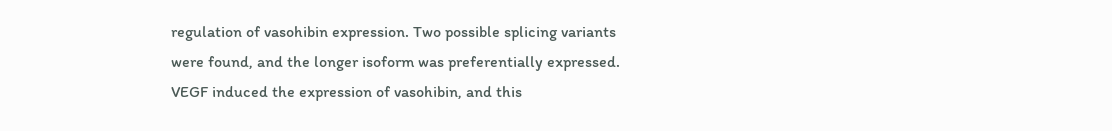regulation of vasohibin expression. Two possible splicing variants were found, and the longer isoform was preferentially expressed. VEGF induced the expression of vasohibin, and this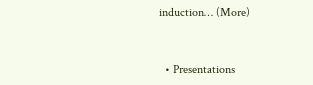induction… (More)


  • Presentations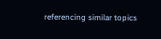referencing similar topics